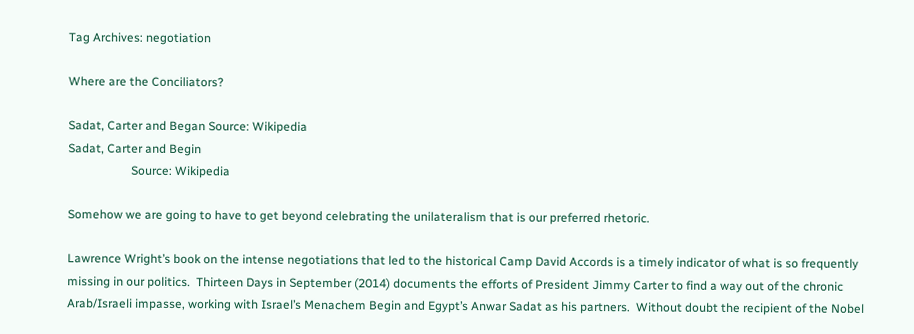Tag Archives: negotiation

Where are the Conciliators?

Sadat, Carter and Began Source: Wikipedia
Sadat, Carter and Begin
                     Source: Wikipedia

Somehow we are going to have to get beyond celebrating the unilateralism that is our preferred rhetoric.

Lawrence Wright’s book on the intense negotiations that led to the historical Camp David Accords is a timely indicator of what is so frequently missing in our politics.  Thirteen Days in September (2014) documents the efforts of President Jimmy Carter to find a way out of the chronic Arab/Israeli impasse, working with Israel’s Menachem Begin and Egypt’s Anwar Sadat as his partners.  Without doubt the recipient of the Nobel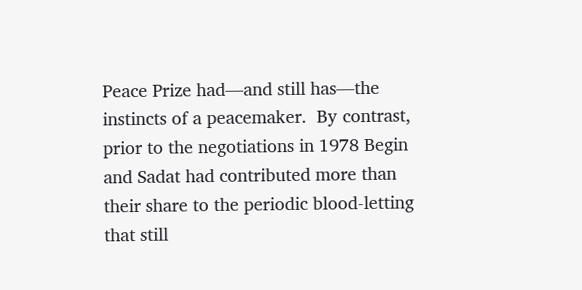Peace Prize had—and still has—the instincts of a peacemaker.  By contrast, prior to the negotiations in 1978 Begin and Sadat had contributed more than their share to the periodic blood-letting that still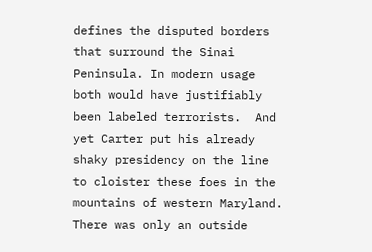defines the disputed borders that surround the Sinai Peninsula. In modern usage both would have justifiably been labeled terrorists.  And yet Carter put his already shaky presidency on the line to cloister these foes in the mountains of western Maryland.  There was only an outside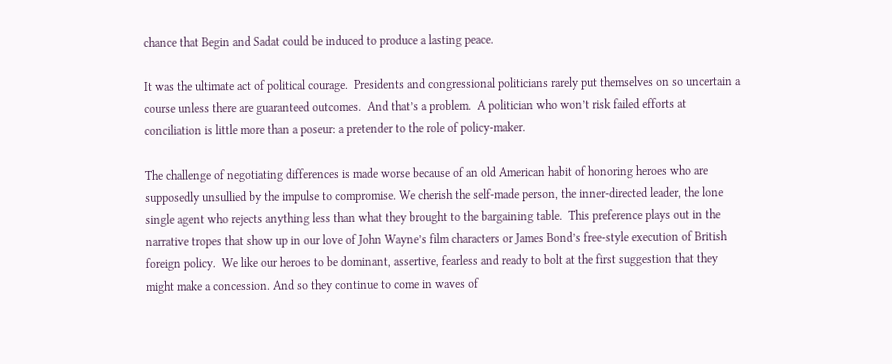chance that Begin and Sadat could be induced to produce a lasting peace.

It was the ultimate act of political courage.  Presidents and congressional politicians rarely put themselves on so uncertain a course unless there are guaranteed outcomes.  And that’s a problem.  A politician who won’t risk failed efforts at conciliation is little more than a poseur: a pretender to the role of policy-maker.

The challenge of negotiating differences is made worse because of an old American habit of honoring heroes who are supposedly unsullied by the impulse to compromise. We cherish the self-made person, the inner-directed leader, the lone single agent who rejects anything less than what they brought to the bargaining table.  This preference plays out in the narrative tropes that show up in our love of John Wayne’s film characters or James Bond’s free-style execution of British foreign policy.  We like our heroes to be dominant, assertive, fearless and ready to bolt at the first suggestion that they might make a concession. And so they continue to come in waves of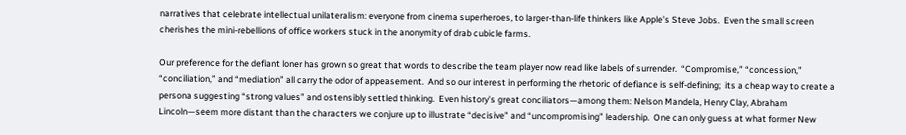narratives that celebrate intellectual unilateralism: everyone from cinema superheroes, to larger-than-life thinkers like Apple’s Steve Jobs.  Even the small screen cherishes the mini-rebellions of office workers stuck in the anonymity of drab cubicle farms.

Our preference for the defiant loner has grown so great that words to describe the team player now read like labels of surrender.  “Compromise,” “concession,”  “conciliation,” and “mediation” all carry the odor of appeasement.  And so our interest in performing the rhetoric of defiance is self-defining;  its a cheap way to create a persona suggesting “strong values” and ostensibly settled thinking.  Even history’s great conciliators—among them: Nelson Mandela, Henry Clay, Abraham Lincoln—seem more distant than the characters we conjure up to illustrate “decisive” and “uncompromising” leadership.  One can only guess at what former New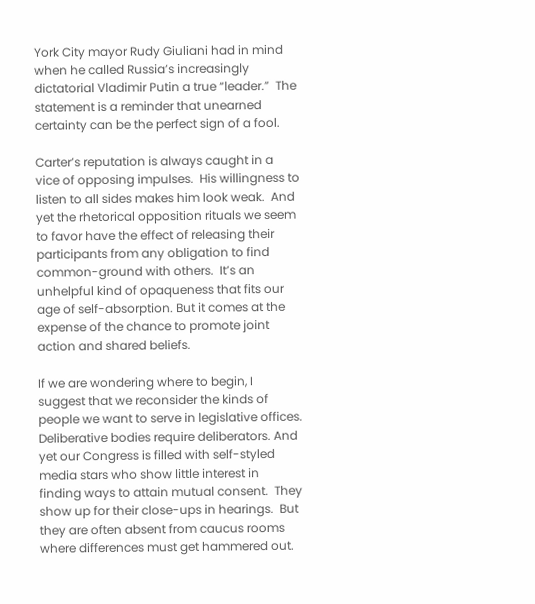York City mayor Rudy Giuliani had in mind when he called Russia’s increasingly dictatorial Vladimir Putin a true “leader.”  The statement is a reminder that unearned certainty can be the perfect sign of a fool.

Carter’s reputation is always caught in a vice of opposing impulses.  His willingness to listen to all sides makes him look weak.  And yet the rhetorical opposition rituals we seem to favor have the effect of releasing their participants from any obligation to find common-ground with others.  It’s an unhelpful kind of opaqueness that fits our age of self-absorption. But it comes at the expense of the chance to promote joint action and shared beliefs.

If we are wondering where to begin, I suggest that we reconsider the kinds of people we want to serve in legislative offices. Deliberative bodies require deliberators. And yet our Congress is filled with self-styled media stars who show little interest in finding ways to attain mutual consent.  They show up for their close-ups in hearings.  But they are often absent from caucus rooms where differences must get hammered out.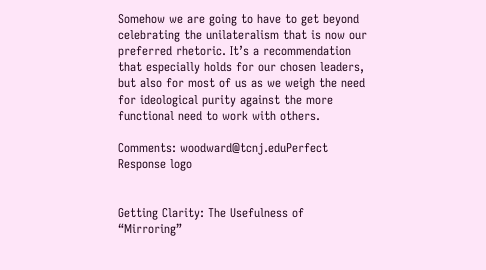Somehow we are going to have to get beyond celebrating the unilateralism that is now our preferred rhetoric. It’s a recommendation that especially holds for our chosen leaders, but also for most of us as we weigh the need for ideological purity against the more functional need to work with others.

Comments: woodward@tcnj.eduPerfect Response logo


Getting Clarity: The Usefulness of “Mirroring”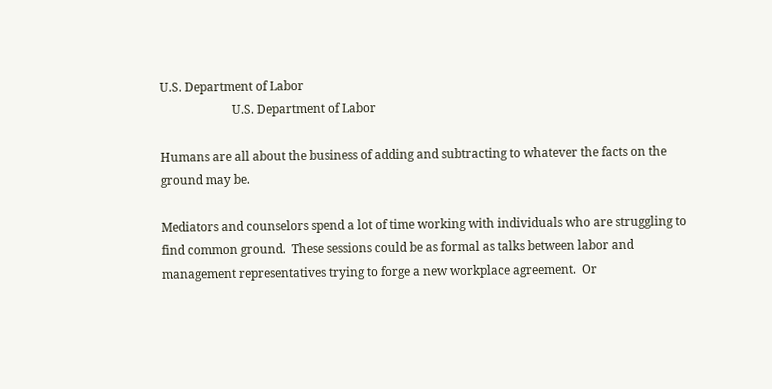U.S. Department of Labor
                        U.S. Department of Labor

Humans are all about the business of adding and subtracting to whatever the facts on the ground may be.

Mediators and counselors spend a lot of time working with individuals who are struggling to find common ground.  These sessions could be as formal as talks between labor and management representatives trying to forge a new workplace agreement.  Or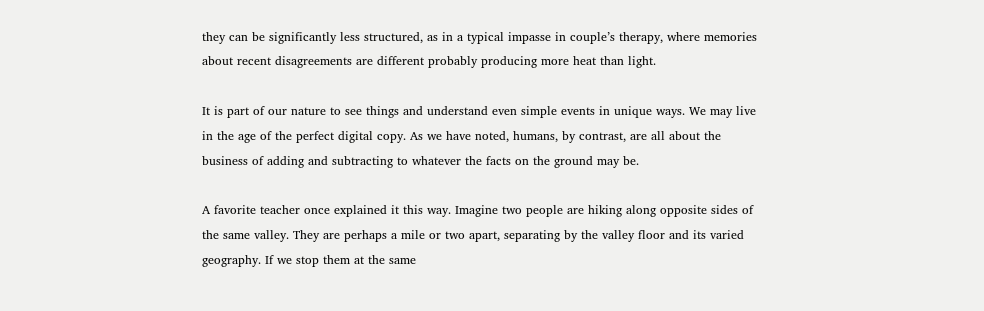they can be significantly less structured, as in a typical impasse in couple’s therapy, where memories about recent disagreements are different probably producing more heat than light.

It is part of our nature to see things and understand even simple events in unique ways. We may live in the age of the perfect digital copy. As we have noted, humans, by contrast, are all about the business of adding and subtracting to whatever the facts on the ground may be.

A favorite teacher once explained it this way. Imagine two people are hiking along opposite sides of the same valley. They are perhaps a mile or two apart, separating by the valley floor and its varied geography. If we stop them at the same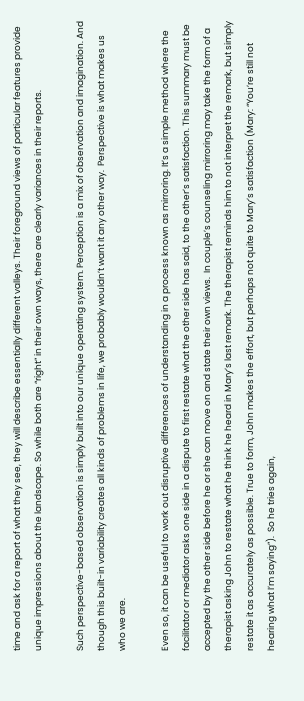time and ask for a report of what they see, they will describe essentially different valleys. Their foreground views of particular features provide unique impressions about the landscape. So while both are “right” in their own ways, there are clearly variances in their reports.

Such perspective-based observation is simply built into our unique operating system. Perception is a mix of observation and imagination. And though this built-in variability creates all kinds of problems in life, we probably wouldn’t want it any other way.  Perspective is what makes us who we are.

Even so, it can be useful to work out disruptive differences of understanding in a process known as mirroring. It’s a simple method where the facilitator or mediator asks one side in a dispute to first restate what the other side has said, to the other’s satisfaction. This summary must be accepted by the other side before he or she can move on and state their own views.  In couple’s counseling mirroring may take the form of a therapist asking John to restate what he think he heard in Mary’s last remark. The therapist reminds him to not interpret the remark, but simply restate it as accurately as possible. True to form, John makes the effort, but perhaps not quite to Mary’s satisfaction (Mary: “You’re still not hearing what I’m saying”).  So he tries again,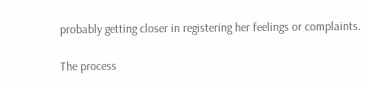probably getting closer in registering her feelings or complaints.

The process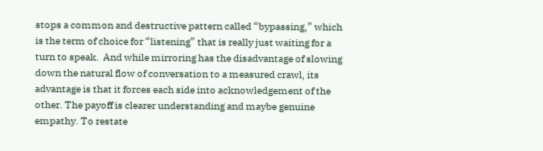stops a common and destructive pattern called “bypassing,” which is the term of choice for “listening” that is really just waiting for a turn to speak.  And while mirroring has the disadvantage of slowing down the natural flow of conversation to a measured crawl, its advantage is that it forces each side into acknowledgement of the other. The payoff is clearer understanding and maybe genuine empathy. To restate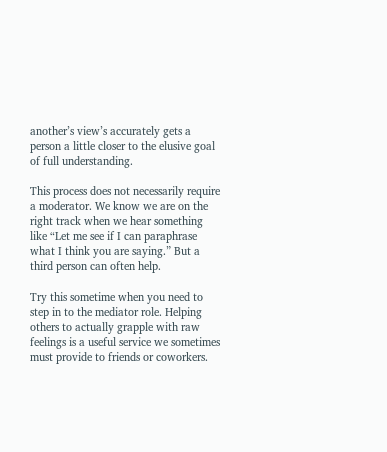another’s view’s accurately gets a person a little closer to the elusive goal of full understanding.

This process does not necessarily require a moderator. We know we are on the right track when we hear something like “Let me see if I can paraphrase what I think you are saying.” But a third person can often help.

Try this sometime when you need to step in to the mediator role. Helping others to actually grapple with raw feelings is a useful service we sometimes must provide to friends or coworkers.